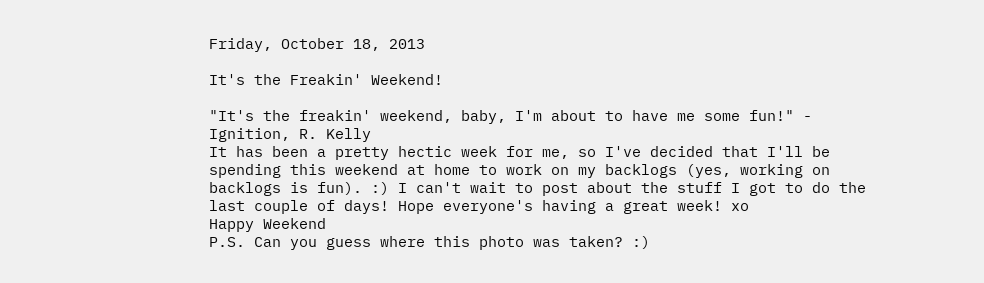Friday, October 18, 2013

It's the Freakin' Weekend!

"It's the freakin' weekend, baby, I'm about to have me some fun!" - Ignition, R. Kelly
It has been a pretty hectic week for me, so I've decided that I'll be spending this weekend at home to work on my backlogs (yes, working on backlogs is fun). :) I can't wait to post about the stuff I got to do the last couple of days! Hope everyone's having a great week! xo
Happy Weekend
P.S. Can you guess where this photo was taken? :)